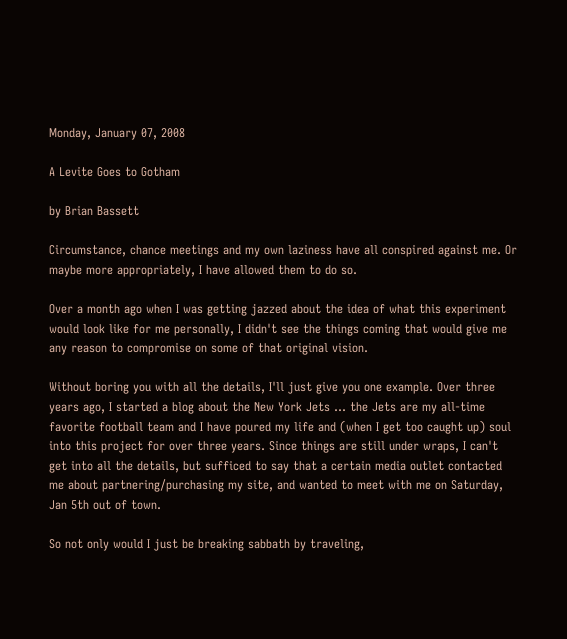Monday, January 07, 2008

A Levite Goes to Gotham

by Brian Bassett

Circumstance, chance meetings and my own laziness have all conspired against me. Or maybe more appropriately, I have allowed them to do so.

Over a month ago when I was getting jazzed about the idea of what this experiment would look like for me personally, I didn't see the things coming that would give me any reason to compromise on some of that original vision.

Without boring you with all the details, I'll just give you one example. Over three years ago, I started a blog about the New York Jets ... the Jets are my all-time favorite football team and I have poured my life and (when I get too caught up) soul into this project for over three years. Since things are still under wraps, I can't get into all the details, but sufficed to say that a certain media outlet contacted me about partnering/purchasing my site, and wanted to meet with me on Saturday, Jan 5th out of town.

So not only would I just be breaking sabbath by traveling,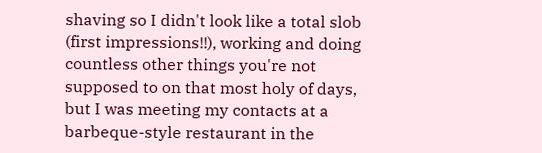shaving so I didn't look like a total slob (first impressions!!), working and doing countless other things you're not supposed to on that most holy of days, but I was meeting my contacts at a barbeque-style restaurant in the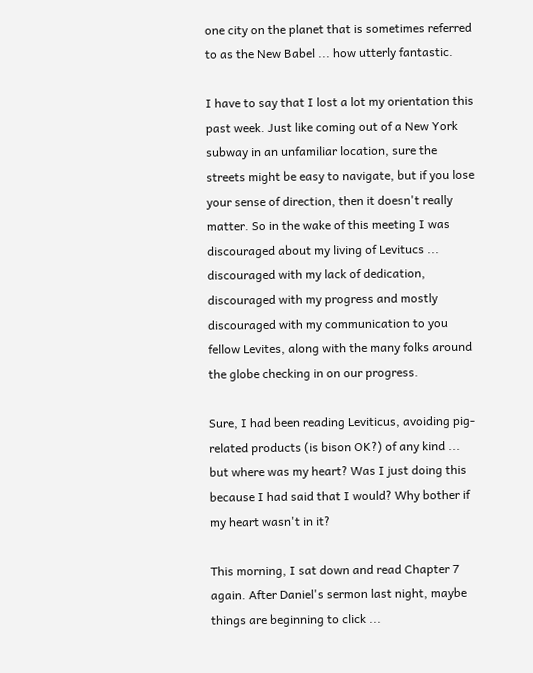one city on the planet that is sometimes referred to as the New Babel ... how utterly fantastic.

I have to say that I lost a lot my orientation this past week. Just like coming out of a New York subway in an unfamiliar location, sure the streets might be easy to navigate, but if you lose your sense of direction, then it doesn't really matter. So in the wake of this meeting I was discouraged about my living of Levitucs ... discouraged with my lack of dedication, discouraged with my progress and mostly discouraged with my communication to you fellow Levites, along with the many folks around the globe checking in on our progress.

Sure, I had been reading Leviticus, avoiding pig-related products (is bison OK?) of any kind ... but where was my heart? Was I just doing this because I had said that I would? Why bother if my heart wasn't in it?

This morning, I sat down and read Chapter 7 again. After Daniel's sermon last night, maybe things are beginning to click ...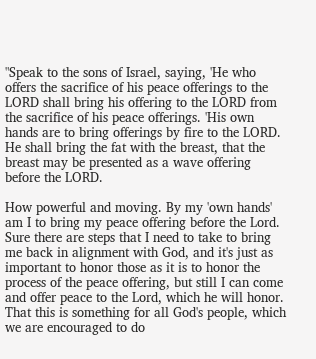"Speak to the sons of Israel, saying, 'He who offers the sacrifice of his peace offerings to the LORD shall bring his offering to the LORD from the sacrifice of his peace offerings. 'His own hands are to bring offerings by fire to the LORD. He shall bring the fat with the breast, that the breast may be presented as a wave offering before the LORD.

How powerful and moving. By my 'own hands' am I to bring my peace offering before the Lord. Sure there are steps that I need to take to bring me back in alignment with God, and it's just as important to honor those as it is to honor the process of the peace offering, but still I can come and offer peace to the Lord, which he will honor. That this is something for all God's people, which we are encouraged to do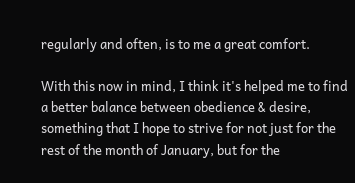regularly and often, is to me a great comfort.

With this now in mind, I think it's helped me to find a better balance between obedience & desire, something that I hope to strive for not just for the rest of the month of January, but for the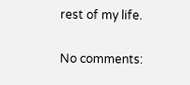rest of my life.

No comments: